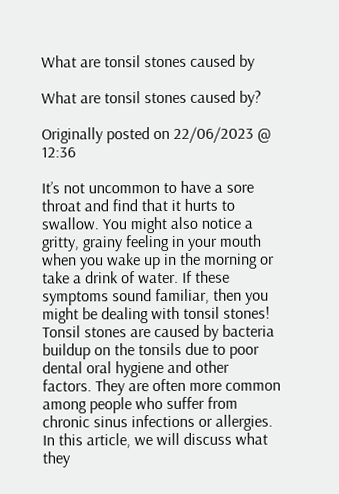What are tonsil stones caused by

What are tonsil stones caused by?

Originally posted on 22/06/2023 @ 12:36

It’s not uncommon to have a sore throat and find that it hurts to swallow. You might also notice a gritty, grainy feeling in your mouth when you wake up in the morning or take a drink of water. If these symptoms sound familiar, then you might be dealing with tonsil stones! Tonsil stones are caused by bacteria buildup on the tonsils due to poor dental oral hygiene and other factors. They are often more common among people who suffer from chronic sinus infections or allergies. In this article, we will discuss what they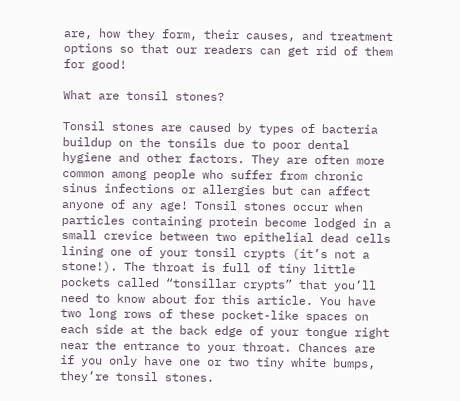are, how they form, their causes, and treatment options so that our readers can get rid of them for good!

What are tonsil stones?

Tonsil stones are caused by types of bacteria buildup on the tonsils due to poor dental hygiene and other factors. They are often more common among people who suffer from chronic sinus infections or allergies but can affect anyone of any age! Tonsil stones occur when particles containing protein become lodged in a small crevice between two epithelial dead cells lining one of your tonsil crypts (it’s not a stone!). The throat is full of tiny little pockets called “tonsillar crypts” that you’ll need to know about for this article. You have two long rows of these pocket-like spaces on each side at the back edge of your tongue right near the entrance to your throat. Chances are if you only have one or two tiny white bumps, they’re tonsil stones.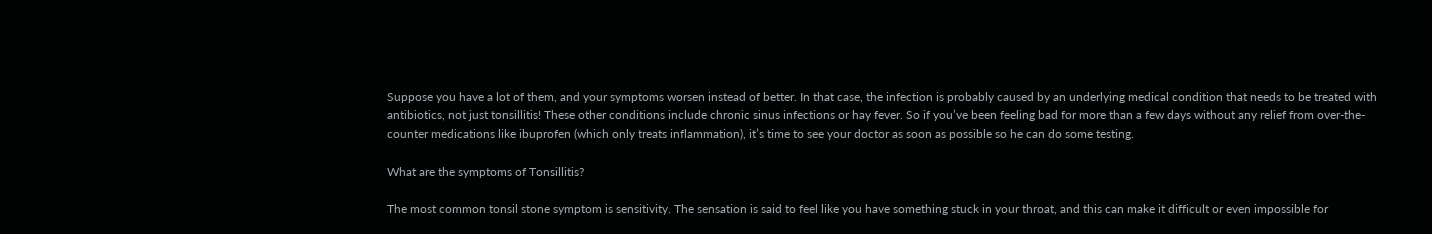Suppose you have a lot of them, and your symptoms worsen instead of better. In that case, the infection is probably caused by an underlying medical condition that needs to be treated with antibiotics, not just tonsillitis! These other conditions include chronic sinus infections or hay fever. So if you’ve been feeling bad for more than a few days without any relief from over-the-counter medications like ibuprofen (which only treats inflammation), it’s time to see your doctor as soon as possible so he can do some testing.

What are the symptoms of Tonsillitis?

The most common tonsil stone symptom is sensitivity. The sensation is said to feel like you have something stuck in your throat, and this can make it difficult or even impossible for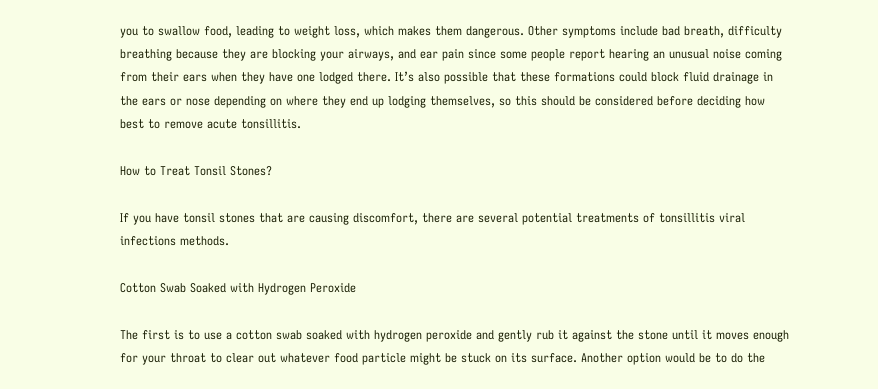you to swallow food, leading to weight loss, which makes them dangerous. Other symptoms include bad breath, difficulty breathing because they are blocking your airways, and ear pain since some people report hearing an unusual noise coming from their ears when they have one lodged there. It’s also possible that these formations could block fluid drainage in the ears or nose depending on where they end up lodging themselves, so this should be considered before deciding how best to remove acute tonsillitis.

How to Treat Tonsil Stones?

If you have tonsil stones that are causing discomfort, there are several potential treatments of tonsillitis viral infections methods.

Cotton Swab Soaked with Hydrogen Peroxide

The first is to use a cotton swab soaked with hydrogen peroxide and gently rub it against the stone until it moves enough for your throat to clear out whatever food particle might be stuck on its surface. Another option would be to do the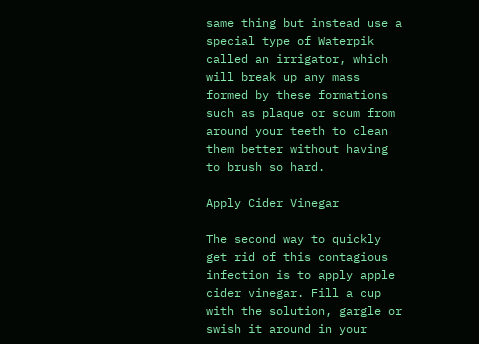same thing but instead use a special type of Waterpik called an irrigator, which will break up any mass formed by these formations such as plaque or scum from around your teeth to clean them better without having to brush so hard.

Apply Cider Vinegar

The second way to quickly get rid of this contagious infection is to apply apple cider vinegar. Fill a cup with the solution, gargle or swish it around in your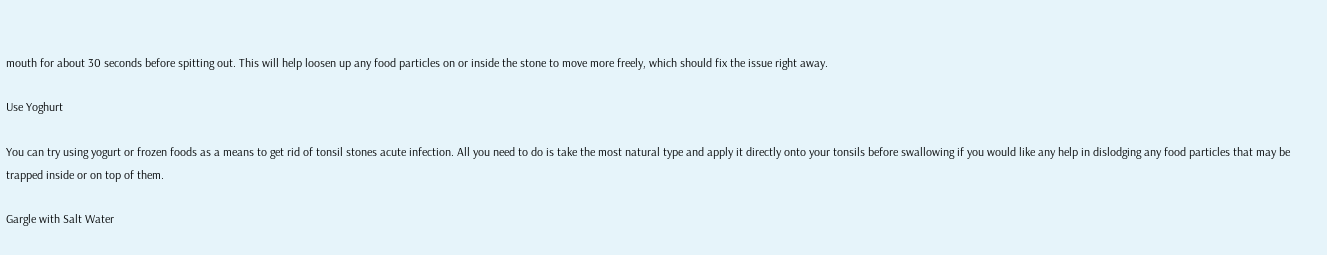mouth for about 30 seconds before spitting out. This will help loosen up any food particles on or inside the stone to move more freely, which should fix the issue right away.

Use Yoghurt

You can try using yogurt or frozen foods as a means to get rid of tonsil stones acute infection. All you need to do is take the most natural type and apply it directly onto your tonsils before swallowing if you would like any help in dislodging any food particles that may be trapped inside or on top of them.

Gargle with Salt Water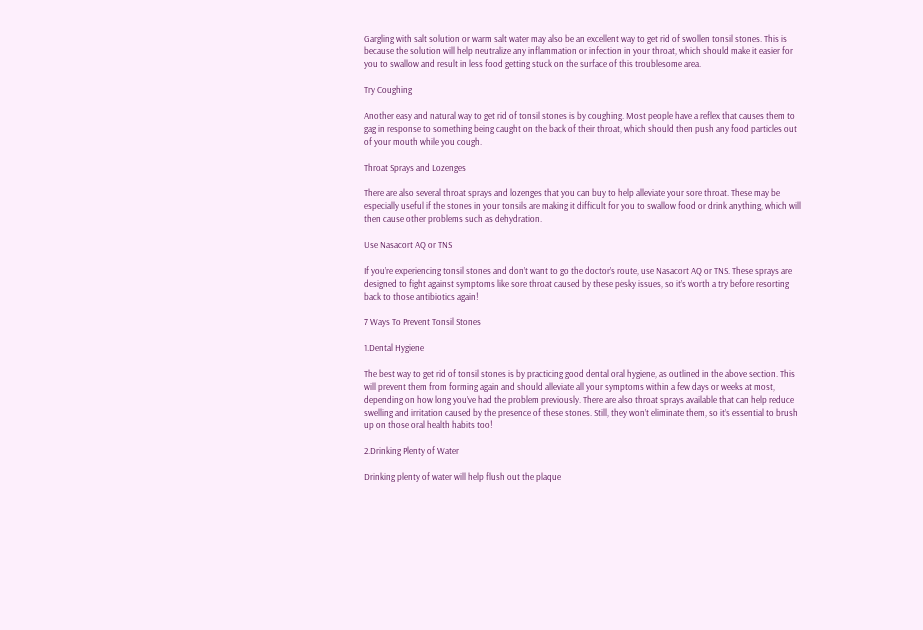Gargling with salt solution or warm salt water may also be an excellent way to get rid of swollen tonsil stones. This is because the solution will help neutralize any inflammation or infection in your throat, which should make it easier for you to swallow and result in less food getting stuck on the surface of this troublesome area.

Try Coughing

Another easy and natural way to get rid of tonsil stones is by coughing. Most people have a reflex that causes them to gag in response to something being caught on the back of their throat, which should then push any food particles out of your mouth while you cough.

Throat Sprays and Lozenges

There are also several throat sprays and lozenges that you can buy to help alleviate your sore throat. These may be especially useful if the stones in your tonsils are making it difficult for you to swallow food or drink anything, which will then cause other problems such as dehydration.

Use Nasacort AQ or TNS

If you’re experiencing tonsil stones and don’t want to go the doctor’s route, use Nasacort AQ or TNS. These sprays are designed to fight against symptoms like sore throat caused by these pesky issues, so it’s worth a try before resorting back to those antibiotics again!

7 Ways To Prevent Tonsil Stones

1.Dental Hygiene

The best way to get rid of tonsil stones is by practicing good dental oral hygiene, as outlined in the above section. This will prevent them from forming again and should alleviate all your symptoms within a few days or weeks at most, depending on how long you’ve had the problem previously. There are also throat sprays available that can help reduce swelling and irritation caused by the presence of these stones. Still, they won’t eliminate them, so it’s essential to brush up on those oral health habits too!

2.Drinking Plenty of Water

Drinking plenty of water will help flush out the plaque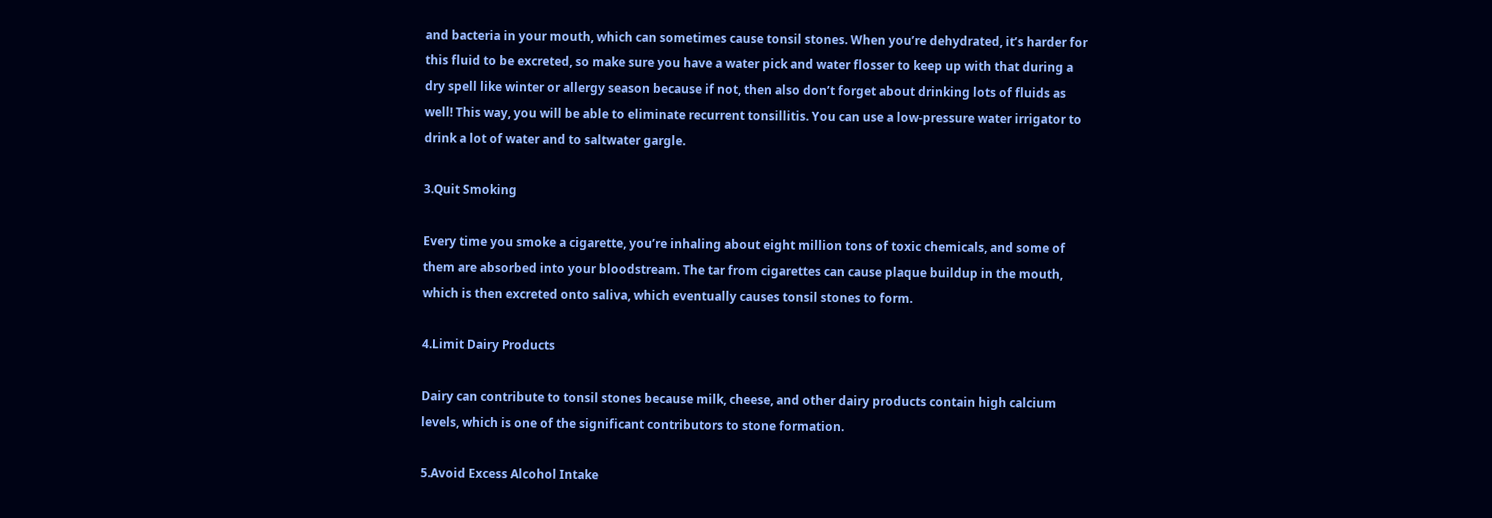and bacteria in your mouth, which can sometimes cause tonsil stones. When you’re dehydrated, it’s harder for this fluid to be excreted, so make sure you have a water pick and water flosser to keep up with that during a dry spell like winter or allergy season because if not, then also don’t forget about drinking lots of fluids as well! This way, you will be able to eliminate recurrent tonsillitis. You can use a low-pressure water irrigator to drink a lot of water and to saltwater gargle.

3.Quit Smoking

Every time you smoke a cigarette, you’re inhaling about eight million tons of toxic chemicals, and some of them are absorbed into your bloodstream. The tar from cigarettes can cause plaque buildup in the mouth, which is then excreted onto saliva, which eventually causes tonsil stones to form.

4.Limit Dairy Products

Dairy can contribute to tonsil stones because milk, cheese, and other dairy products contain high calcium levels, which is one of the significant contributors to stone formation.

5.Avoid Excess Alcohol Intake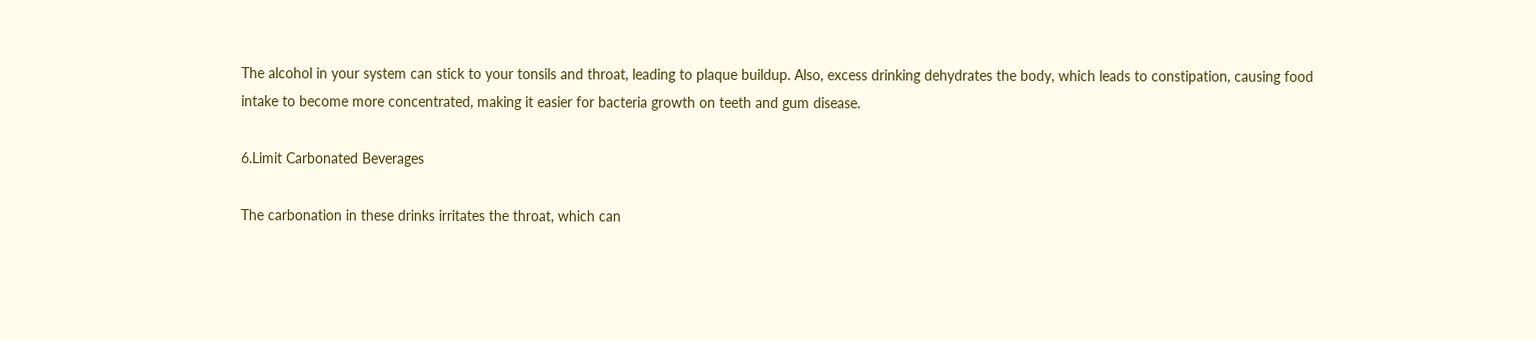The alcohol in your system can stick to your tonsils and throat, leading to plaque buildup. Also, excess drinking dehydrates the body, which leads to constipation, causing food intake to become more concentrated, making it easier for bacteria growth on teeth and gum disease.

6.Limit Carbonated Beverages

The carbonation in these drinks irritates the throat, which can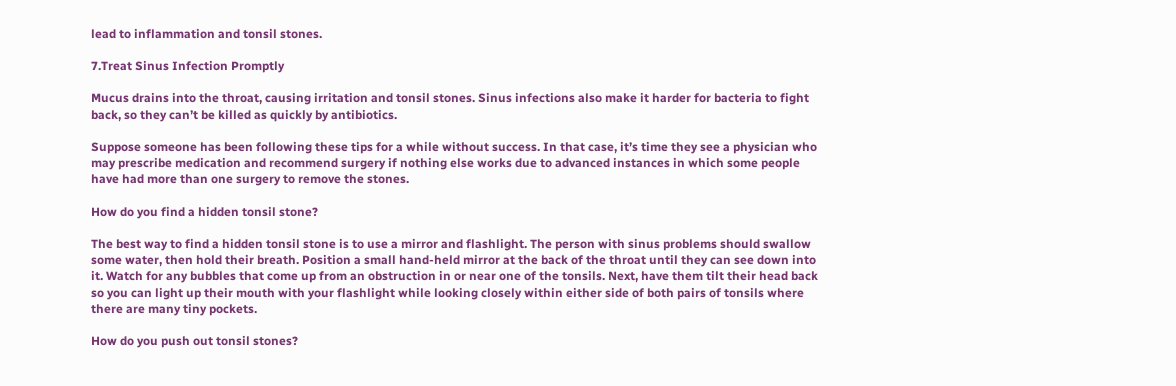lead to inflammation and tonsil stones.

7.Treat Sinus Infection Promptly

Mucus drains into the throat, causing irritation and tonsil stones. Sinus infections also make it harder for bacteria to fight back, so they can’t be killed as quickly by antibiotics.

Suppose someone has been following these tips for a while without success. In that case, it’s time they see a physician who may prescribe medication and recommend surgery if nothing else works due to advanced instances in which some people have had more than one surgery to remove the stones.

How do you find a hidden tonsil stone?

The best way to find a hidden tonsil stone is to use a mirror and flashlight. The person with sinus problems should swallow some water, then hold their breath. Position a small hand-held mirror at the back of the throat until they can see down into it. Watch for any bubbles that come up from an obstruction in or near one of the tonsils. Next, have them tilt their head back so you can light up their mouth with your flashlight while looking closely within either side of both pairs of tonsils where there are many tiny pockets.

How do you push out tonsil stones?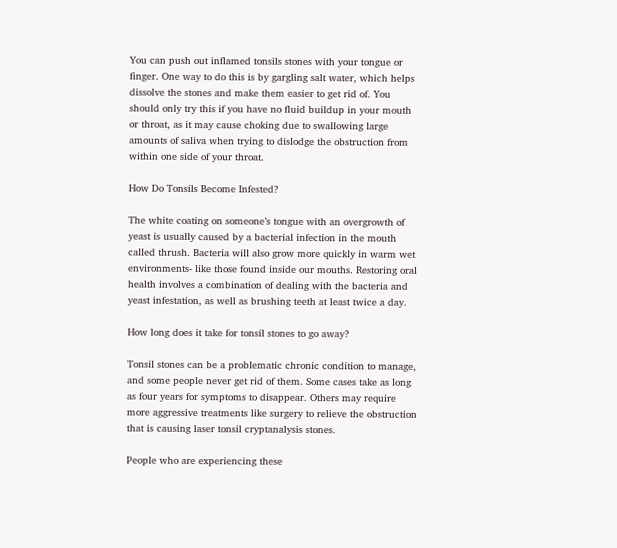You can push out inflamed tonsils stones with your tongue or finger. One way to do this is by gargling salt water, which helps dissolve the stones and make them easier to get rid of. You should only try this if you have no fluid buildup in your mouth or throat, as it may cause choking due to swallowing large amounts of saliva when trying to dislodge the obstruction from within one side of your throat.

How Do Tonsils Become Infested?

The white coating on someone’s tongue with an overgrowth of yeast is usually caused by a bacterial infection in the mouth called thrush. Bacteria will also grow more quickly in warm wet environments- like those found inside our mouths. Restoring oral health involves a combination of dealing with the bacteria and yeast infestation, as well as brushing teeth at least twice a day.

How long does it take for tonsil stones to go away?

Tonsil stones can be a problematic chronic condition to manage, and some people never get rid of them. Some cases take as long as four years for symptoms to disappear. Others may require more aggressive treatments like surgery to relieve the obstruction that is causing laser tonsil cryptanalysis stones.

People who are experiencing these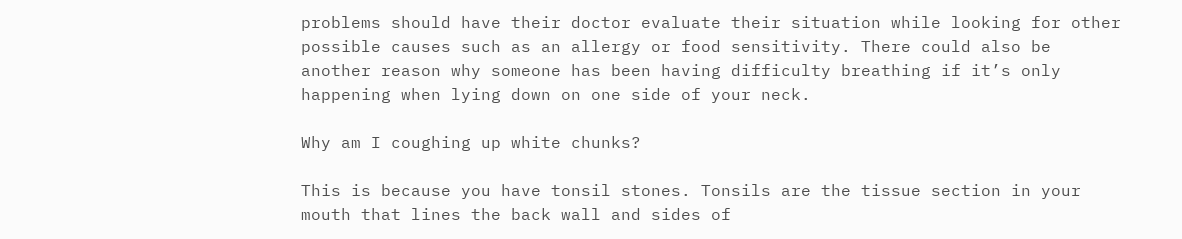problems should have their doctor evaluate their situation while looking for other possible causes such as an allergy or food sensitivity. There could also be another reason why someone has been having difficulty breathing if it’s only happening when lying down on one side of your neck.

Why am I coughing up white chunks?

This is because you have tonsil stones. Tonsils are the tissue section in your mouth that lines the back wall and sides of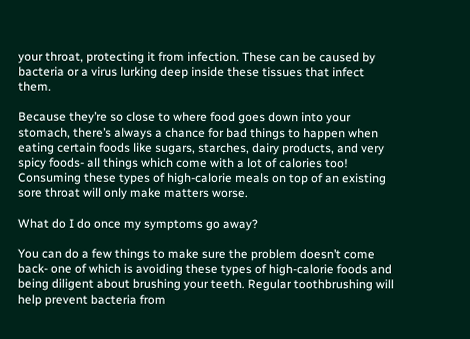your throat, protecting it from infection. These can be caused by bacteria or a virus lurking deep inside these tissues that infect them.

Because they’re so close to where food goes down into your stomach, there’s always a chance for bad things to happen when eating certain foods like sugars, starches, dairy products, and very spicy foods- all things which come with a lot of calories too! Consuming these types of high-calorie meals on top of an existing sore throat will only make matters worse.

What do I do once my symptoms go away?

You can do a few things to make sure the problem doesn’t come back- one of which is avoiding these types of high-calorie foods and being diligent about brushing your teeth. Regular toothbrushing will help prevent bacteria from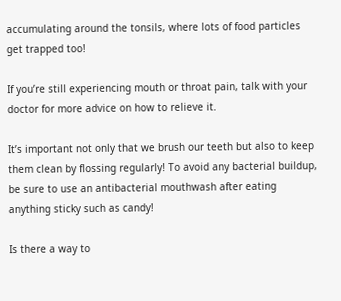accumulating around the tonsils, where lots of food particles get trapped too!

If you’re still experiencing mouth or throat pain, talk with your doctor for more advice on how to relieve it.

It’s important not only that we brush our teeth but also to keep them clean by flossing regularly! To avoid any bacterial buildup, be sure to use an antibacterial mouthwash after eating anything sticky such as candy!

Is there a way to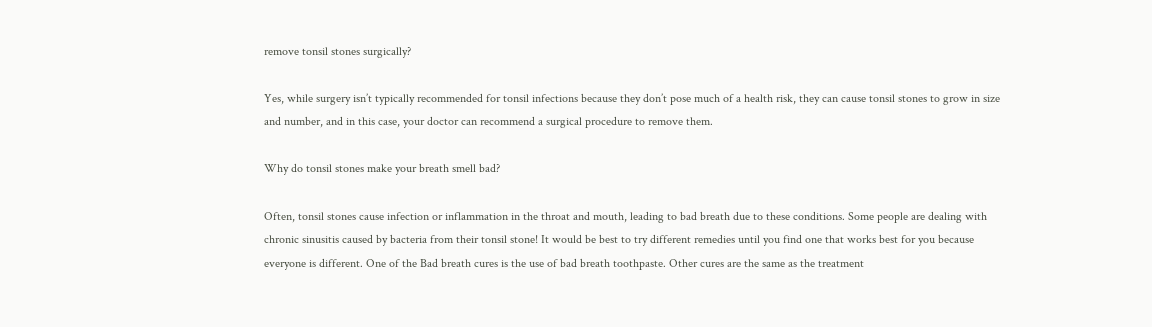remove tonsil stones surgically?

Yes, while surgery isn’t typically recommended for tonsil infections because they don’t pose much of a health risk, they can cause tonsil stones to grow in size and number, and in this case, your doctor can recommend a surgical procedure to remove them.

Why do tonsil stones make your breath smell bad?

Often, tonsil stones cause infection or inflammation in the throat and mouth, leading to bad breath due to these conditions. Some people are dealing with chronic sinusitis caused by bacteria from their tonsil stone! It would be best to try different remedies until you find one that works best for you because everyone is different. One of the Bad breath cures is the use of bad breath toothpaste. Other cures are the same as the treatment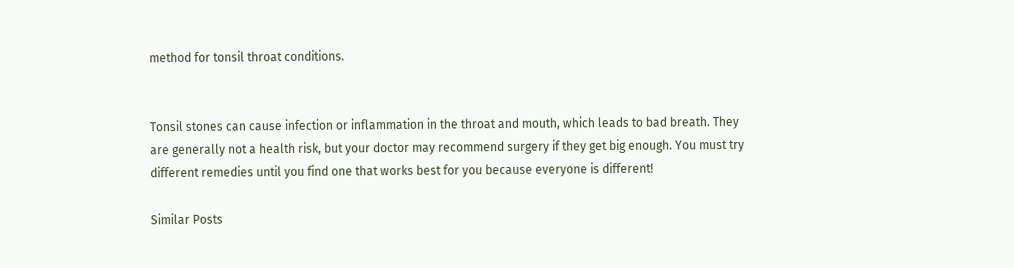method for tonsil throat conditions.


Tonsil stones can cause infection or inflammation in the throat and mouth, which leads to bad breath. They are generally not a health risk, but your doctor may recommend surgery if they get big enough. You must try different remedies until you find one that works best for you because everyone is different!

Similar Posts